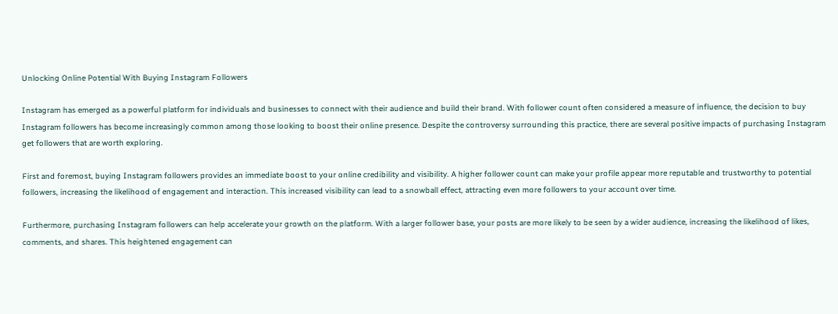Unlocking Online Potential With Buying Instagram Followers

Instagram has emerged as a powerful platform for individuals and businesses to connect with their audience and build their brand. With follower count often considered a measure of influence, the decision to buy Instagram followers has become increasingly common among those looking to boost their online presence. Despite the controversy surrounding this practice, there are several positive impacts of purchasing Instagram get followers that are worth exploring.

First and foremost, buying Instagram followers provides an immediate boost to your online credibility and visibility. A higher follower count can make your profile appear more reputable and trustworthy to potential followers, increasing the likelihood of engagement and interaction. This increased visibility can lead to a snowball effect, attracting even more followers to your account over time.

Furthermore, purchasing Instagram followers can help accelerate your growth on the platform. With a larger follower base, your posts are more likely to be seen by a wider audience, increasing the likelihood of likes, comments, and shares. This heightened engagement can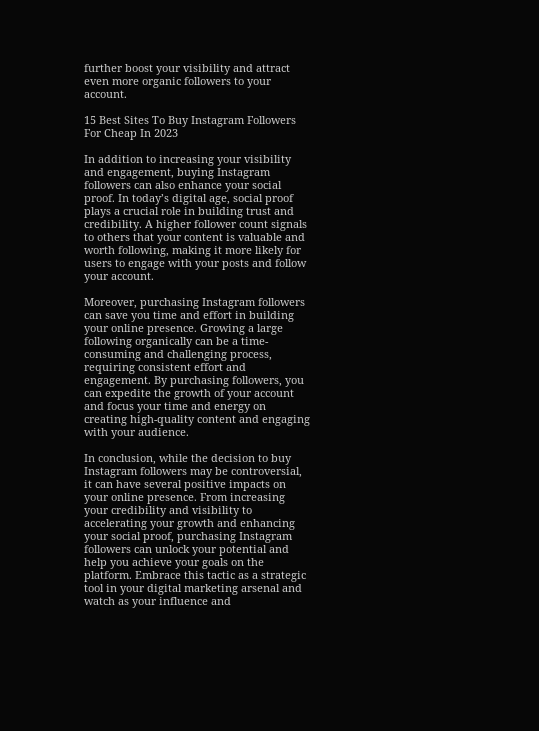further boost your visibility and attract even more organic followers to your account.

15 Best Sites To Buy Instagram Followers For Cheap In 2023

In addition to increasing your visibility and engagement, buying Instagram followers can also enhance your social proof. In today’s digital age, social proof plays a crucial role in building trust and credibility. A higher follower count signals to others that your content is valuable and worth following, making it more likely for users to engage with your posts and follow your account.

Moreover, purchasing Instagram followers can save you time and effort in building your online presence. Growing a large following organically can be a time-consuming and challenging process, requiring consistent effort and engagement. By purchasing followers, you can expedite the growth of your account and focus your time and energy on creating high-quality content and engaging with your audience.

In conclusion, while the decision to buy Instagram followers may be controversial, it can have several positive impacts on your online presence. From increasing your credibility and visibility to accelerating your growth and enhancing your social proof, purchasing Instagram followers can unlock your potential and help you achieve your goals on the platform. Embrace this tactic as a strategic tool in your digital marketing arsenal and watch as your influence and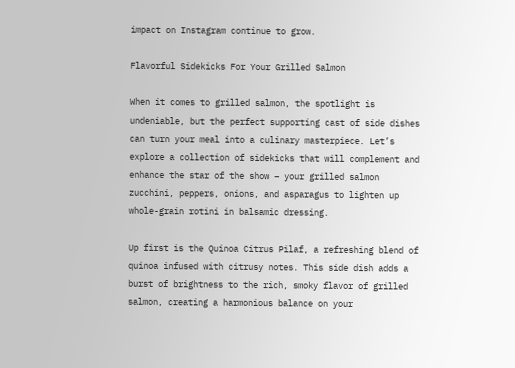impact on Instagram continue to grow.

Flavorful Sidekicks For Your Grilled Salmon

When it comes to grilled salmon, the spotlight is undeniable, but the perfect supporting cast of side dishes can turn your meal into a culinary masterpiece. Let’s explore a collection of sidekicks that will complement and enhance the star of the show – your grilled salmon zucchini, peppers, onions, and asparagus to lighten up whole-grain rotini in balsamic dressing.

Up first is the Quinoa Citrus Pilaf, a refreshing blend of quinoa infused with citrusy notes. This side dish adds a burst of brightness to the rich, smoky flavor of grilled salmon, creating a harmonious balance on your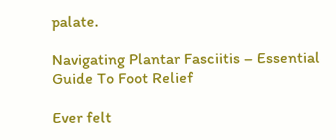palate.

Navigating Plantar Fasciitis – Essential Guide To Foot Relief

Ever felt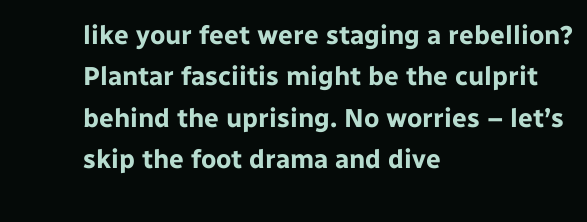like your feet were staging a rebellion? Plantar fasciitis might be the culprit behind the uprising. No worries – let’s skip the foot drama and dive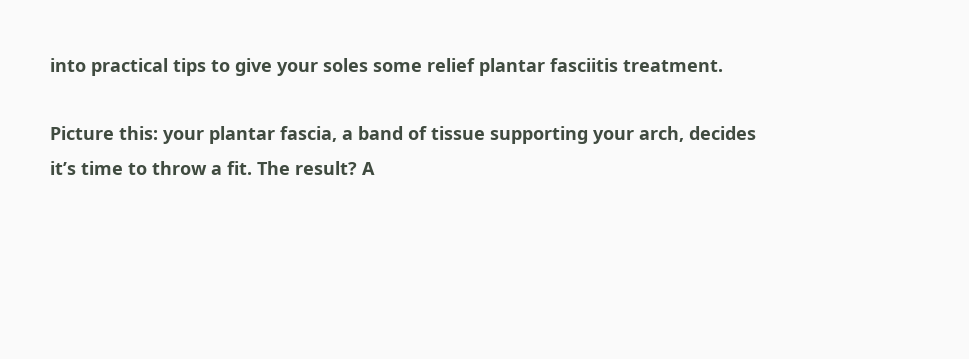into practical tips to give your soles some relief plantar fasciitis treatment.

Picture this: your plantar fascia, a band of tissue supporting your arch, decides it’s time to throw a fit. The result? A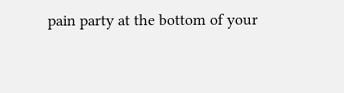pain party at the bottom of your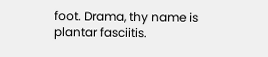foot. Drama, thy name is plantar fasciitis.